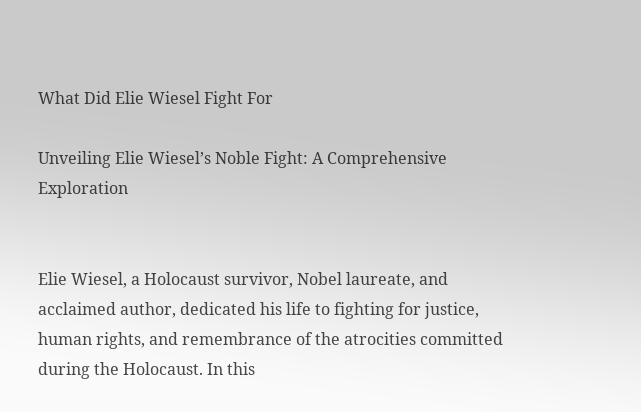What Did Elie Wiesel Fight For

Unveiling Elie Wiesel’s Noble Fight: A Comprehensive Exploration


Elie Wiesel, a Holocaust survivor, Nobel laureate, and acclaimed author, dedicated his life to fighting for justice, human rights, and remembrance of the atrocities committed during the Holocaust. In this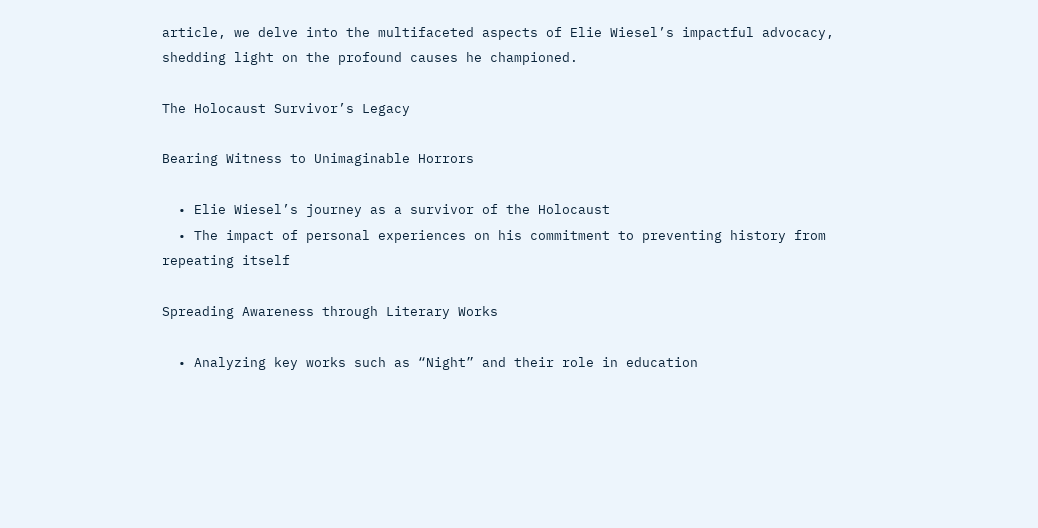article, we delve into the multifaceted aspects of Elie Wiesel’s impactful advocacy, shedding light on the profound causes he championed.

The Holocaust Survivor’s Legacy

Bearing Witness to Unimaginable Horrors

  • Elie Wiesel’s journey as a survivor of the Holocaust
  • The impact of personal experiences on his commitment to preventing history from repeating itself

Spreading Awareness through Literary Works

  • Analyzing key works such as “Night” and their role in education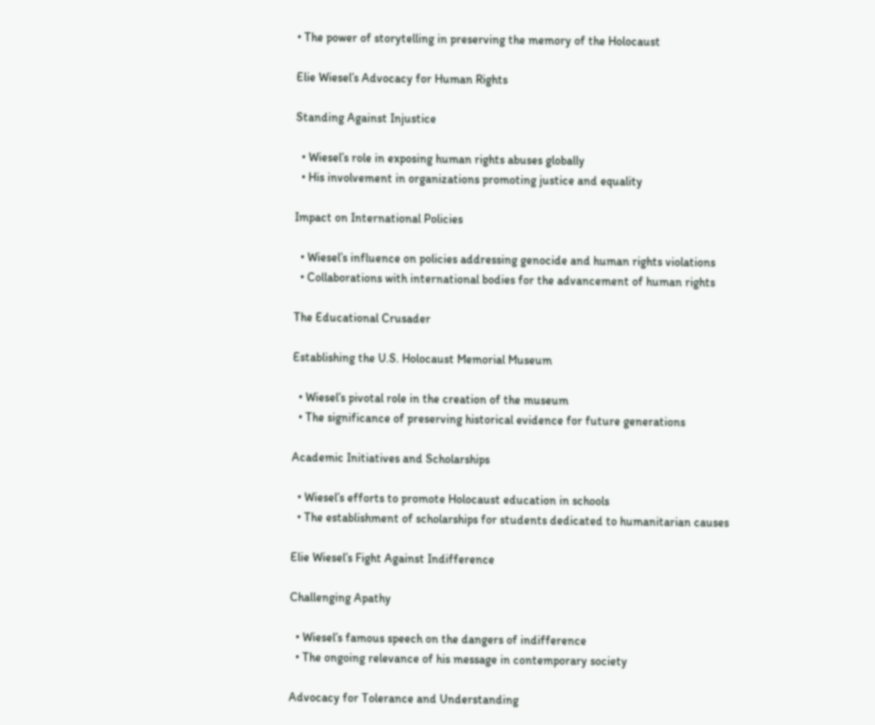• The power of storytelling in preserving the memory of the Holocaust

Elie Wiesel’s Advocacy for Human Rights

Standing Against Injustice

  • Wiesel’s role in exposing human rights abuses globally
  • His involvement in organizations promoting justice and equality

Impact on International Policies

  • Wiesel’s influence on policies addressing genocide and human rights violations
  • Collaborations with international bodies for the advancement of human rights

The Educational Crusader

Establishing the U.S. Holocaust Memorial Museum

  • Wiesel’s pivotal role in the creation of the museum
  • The significance of preserving historical evidence for future generations

Academic Initiatives and Scholarships

  • Wiesel’s efforts to promote Holocaust education in schools
  • The establishment of scholarships for students dedicated to humanitarian causes

Elie Wiesel’s Fight Against Indifference

Challenging Apathy

  • Wiesel’s famous speech on the dangers of indifference
  • The ongoing relevance of his message in contemporary society

Advocacy for Tolerance and Understanding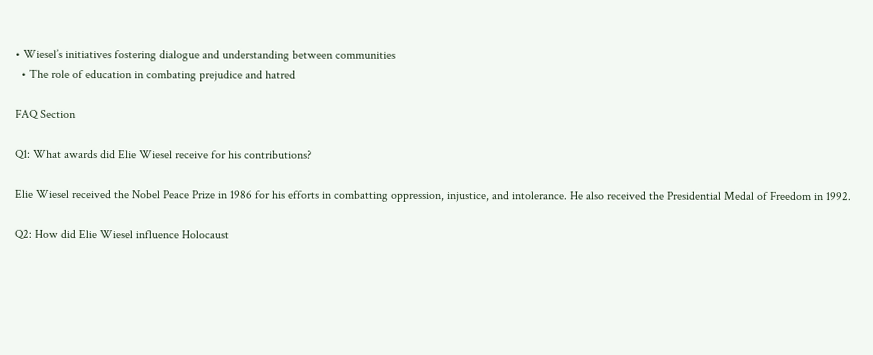• Wiesel’s initiatives fostering dialogue and understanding between communities
  • The role of education in combating prejudice and hatred

FAQ Section

Q1: What awards did Elie Wiesel receive for his contributions?

Elie Wiesel received the Nobel Peace Prize in 1986 for his efforts in combatting oppression, injustice, and intolerance. He also received the Presidential Medal of Freedom in 1992.

Q2: How did Elie Wiesel influence Holocaust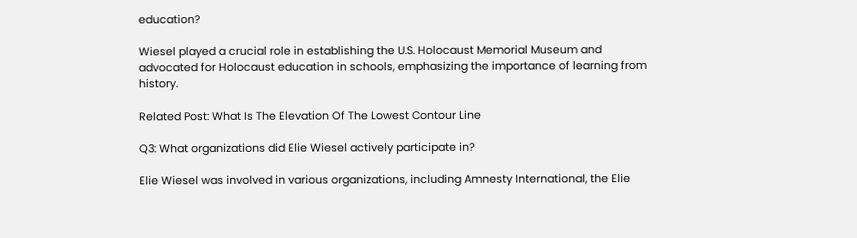education?

Wiesel played a crucial role in establishing the U.S. Holocaust Memorial Museum and advocated for Holocaust education in schools, emphasizing the importance of learning from history.

Related Post: What Is The Elevation Of The Lowest Contour Line

Q3: What organizations did Elie Wiesel actively participate in?

Elie Wiesel was involved in various organizations, including Amnesty International, the Elie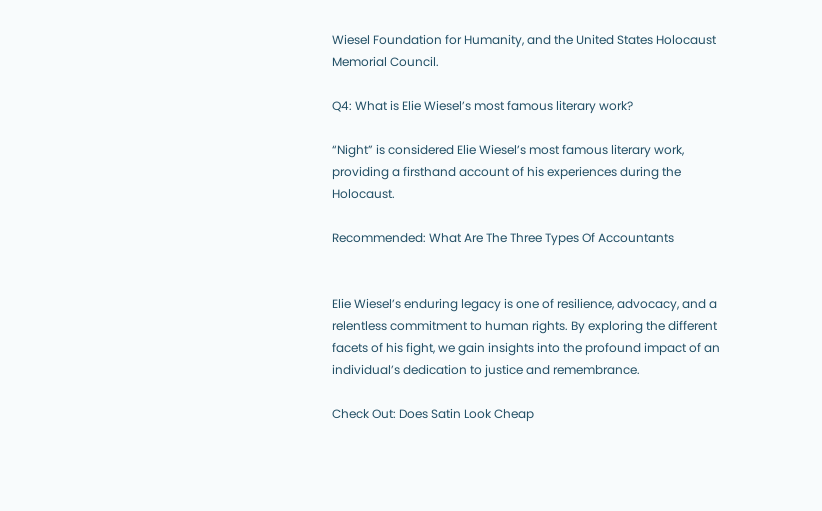Wiesel Foundation for Humanity, and the United States Holocaust Memorial Council.

Q4: What is Elie Wiesel’s most famous literary work?

“Night” is considered Elie Wiesel’s most famous literary work, providing a firsthand account of his experiences during the Holocaust.

Recommended: What Are The Three Types Of Accountants


Elie Wiesel’s enduring legacy is one of resilience, advocacy, and a relentless commitment to human rights. By exploring the different facets of his fight, we gain insights into the profound impact of an individual’s dedication to justice and remembrance.

Check Out: Does Satin Look Cheap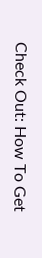Check Out: How To Get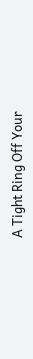A Tight Ring Off Your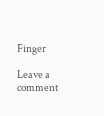Finger

Leave a comment